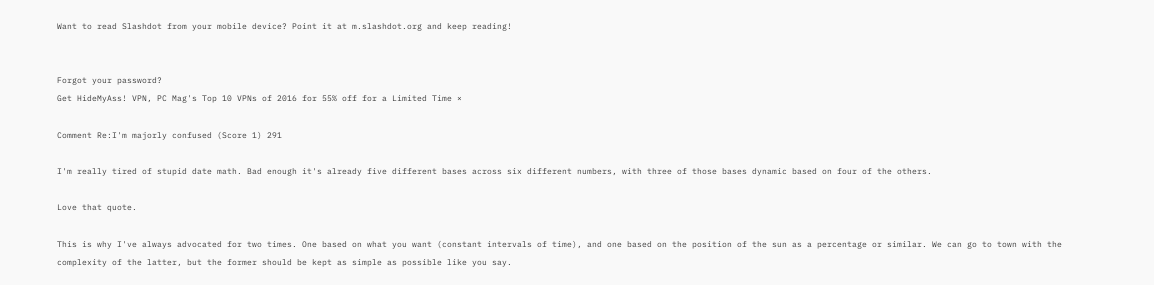Want to read Slashdot from your mobile device? Point it at m.slashdot.org and keep reading!


Forgot your password?
Get HideMyAss! VPN, PC Mag's Top 10 VPNs of 2016 for 55% off for a Limited Time ×

Comment Re:I'm majorly confused (Score 1) 291

I'm really tired of stupid date math. Bad enough it's already five different bases across six different numbers, with three of those bases dynamic based on four of the others.

Love that quote.

This is why I've always advocated for two times. One based on what you want (constant intervals of time), and one based on the position of the sun as a percentage or similar. We can go to town with the complexity of the latter, but the former should be kept as simple as possible like you say.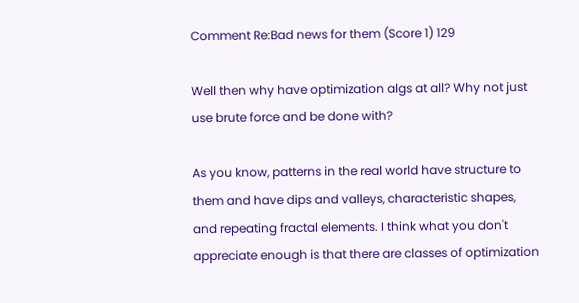Comment Re:Bad news for them (Score 1) 129

Well then why have optimization algs at all? Why not just use brute force and be done with?

As you know, patterns in the real world have structure to them and have dips and valleys, characteristic shapes, and repeating fractal elements. I think what you don't appreciate enough is that there are classes of optimization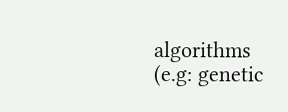algorithms (e.g: genetic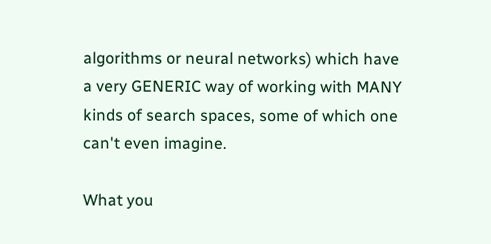algorithms or neural networks) which have a very GENERIC way of working with MANY kinds of search spaces, some of which one can't even imagine.

What you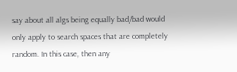say about all algs being equally bad/bad would only apply to search spaces that are completely random. In this case, then any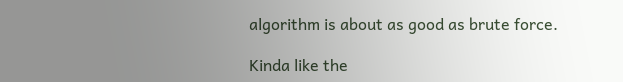algorithm is about as good as brute force.

Kinda like the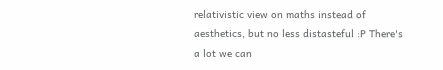relativistic view on maths instead of aesthetics, but no less distasteful :P There's a lot we can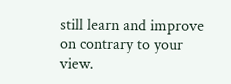still learn and improve on contrary to your view.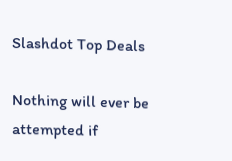Slashdot Top Deals

Nothing will ever be attempted if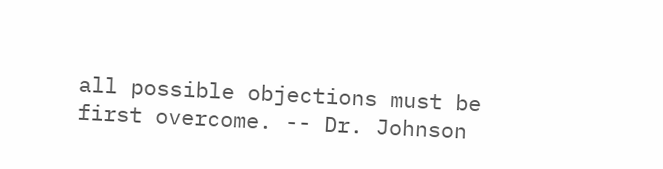all possible objections must be first overcome. -- Dr. Johnson